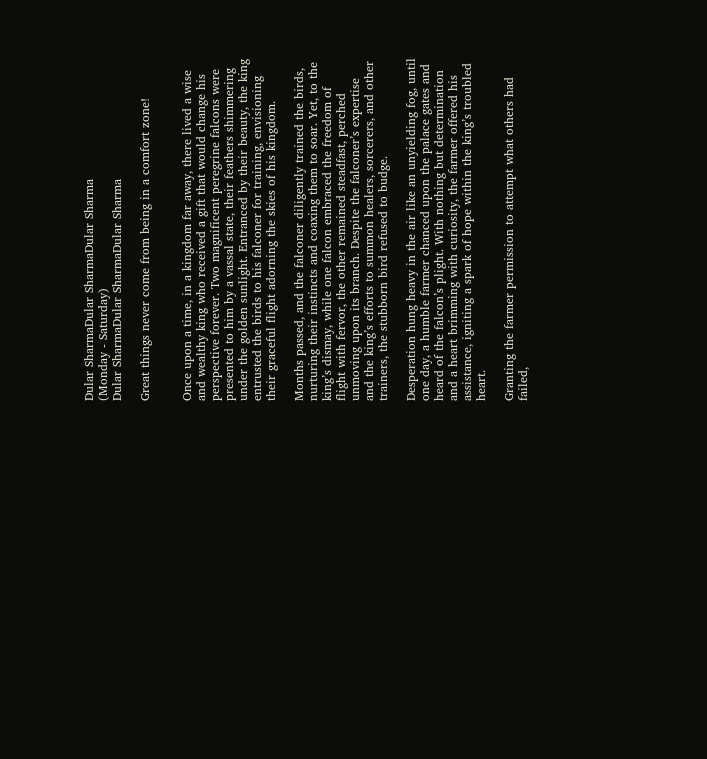Dular SharmaDular SharmaDular Sharma
(Monday - Saturday)
Dular SharmaDular SharmaDular Sharma

Great things never come from being in a comfort zone!


Once upon a time, in a kingdom far away, there lived a wise and wealthy king who received a gift that would change his perspective forever. Two magnificent peregrine falcons were presented to him by a vassal state, their feathers shimmering under the golden sunlight. Entranced by their beauty, the king entrusted the birds to his falconer for training, envisioning their graceful flight adorning the skies of his kingdom.

Months passed, and the falconer diligently trained the birds, nurturing their instincts and coaxing them to soar. Yet, to the king’s dismay, while one falcon embraced the freedom of flight with fervor, the other remained steadfast, perched unmoving upon its branch. Despite the falconer’s expertise and the king’s efforts to summon healers, sorcerers, and other trainers, the stubborn bird refused to budge.

Desperation hung heavy in the air like an unyielding fog, until one day, a humble farmer chanced upon the palace gates and heard of the falcon’s plight. With nothing but determination and a heart brimming with curiosity, the farmer offered his assistance, igniting a spark of hope within the king’s troubled heart.

Granting the farmer permission to attempt what others had failed,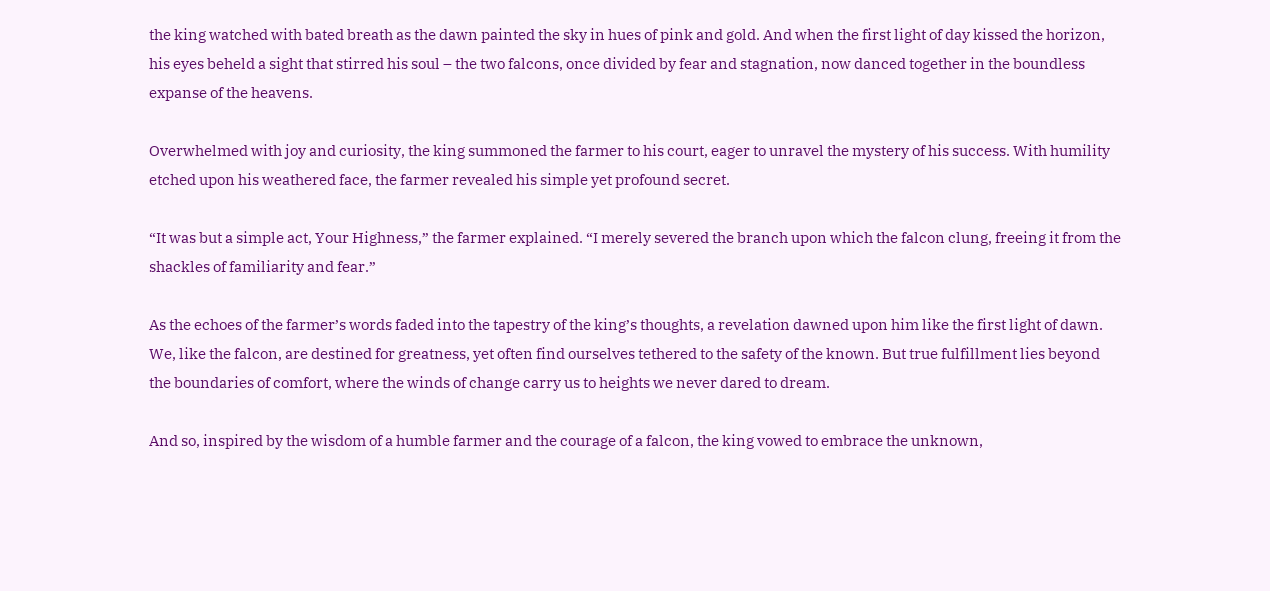the king watched with bated breath as the dawn painted the sky in hues of pink and gold. And when the first light of day kissed the horizon, his eyes beheld a sight that stirred his soul – the two falcons, once divided by fear and stagnation, now danced together in the boundless expanse of the heavens.

Overwhelmed with joy and curiosity, the king summoned the farmer to his court, eager to unravel the mystery of his success. With humility etched upon his weathered face, the farmer revealed his simple yet profound secret.

“It was but a simple act, Your Highness,” the farmer explained. “I merely severed the branch upon which the falcon clung, freeing it from the shackles of familiarity and fear.”

As the echoes of the farmer’s words faded into the tapestry of the king’s thoughts, a revelation dawned upon him like the first light of dawn. We, like the falcon, are destined for greatness, yet often find ourselves tethered to the safety of the known. But true fulfillment lies beyond the boundaries of comfort, where the winds of change carry us to heights we never dared to dream.

And so, inspired by the wisdom of a humble farmer and the courage of a falcon, the king vowed to embrace the unknown,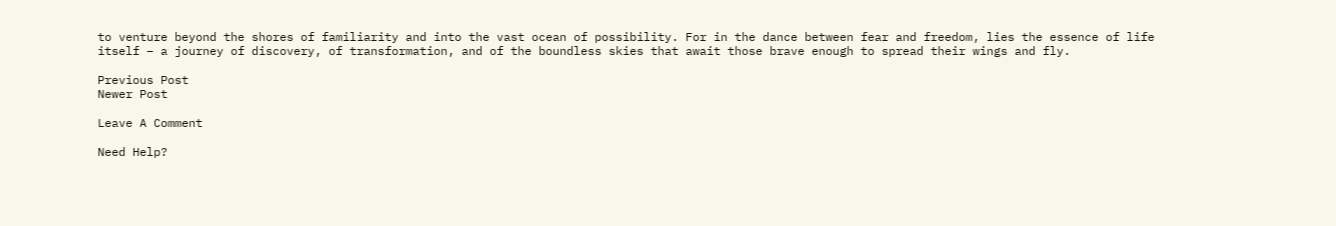to venture beyond the shores of familiarity and into the vast ocean of possibility. For in the dance between fear and freedom, lies the essence of life itself – a journey of discovery, of transformation, and of the boundless skies that await those brave enough to spread their wings and fly.

Previous Post
Newer Post

Leave A Comment

Need Help?